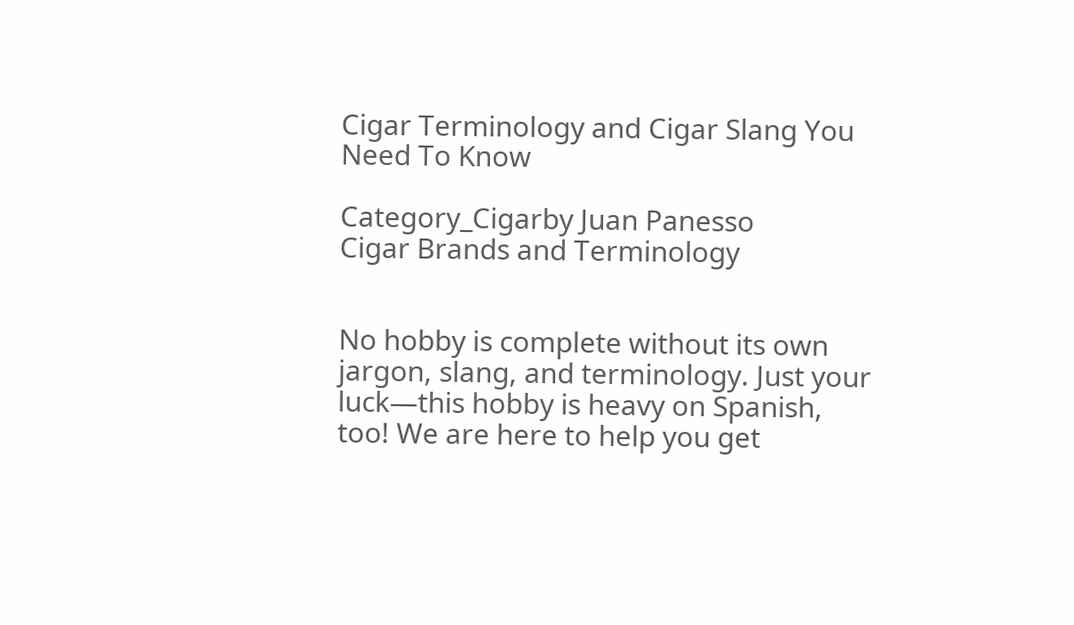Cigar Terminology and Cigar Slang You Need To Know

Category_Cigarby Juan Panesso
Cigar Brands and Terminology


No hobby is complete without its own jargon, slang, and terminology. Just your luck—this hobby is heavy on Spanish, too! We are here to help you get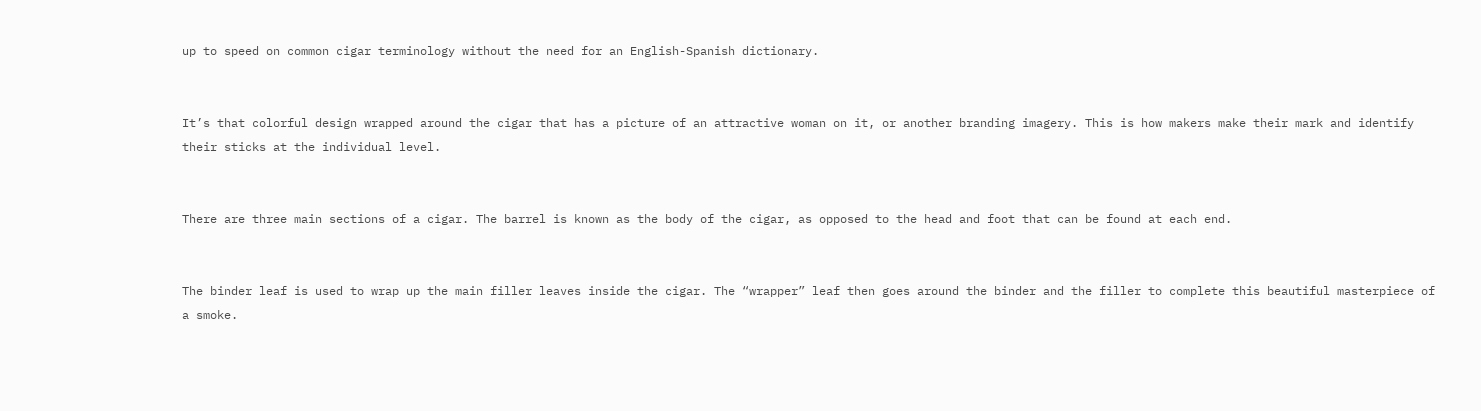up to speed on common cigar terminology without the need for an English-Spanish dictionary.


It’s that colorful design wrapped around the cigar that has a picture of an attractive woman on it, or another branding imagery. This is how makers make their mark and identify their sticks at the individual level.


There are three main sections of a cigar. The barrel is known as the body of the cigar, as opposed to the head and foot that can be found at each end.


The binder leaf is used to wrap up the main filler leaves inside the cigar. The “wrapper” leaf then goes around the binder and the filler to complete this beautiful masterpiece of a smoke.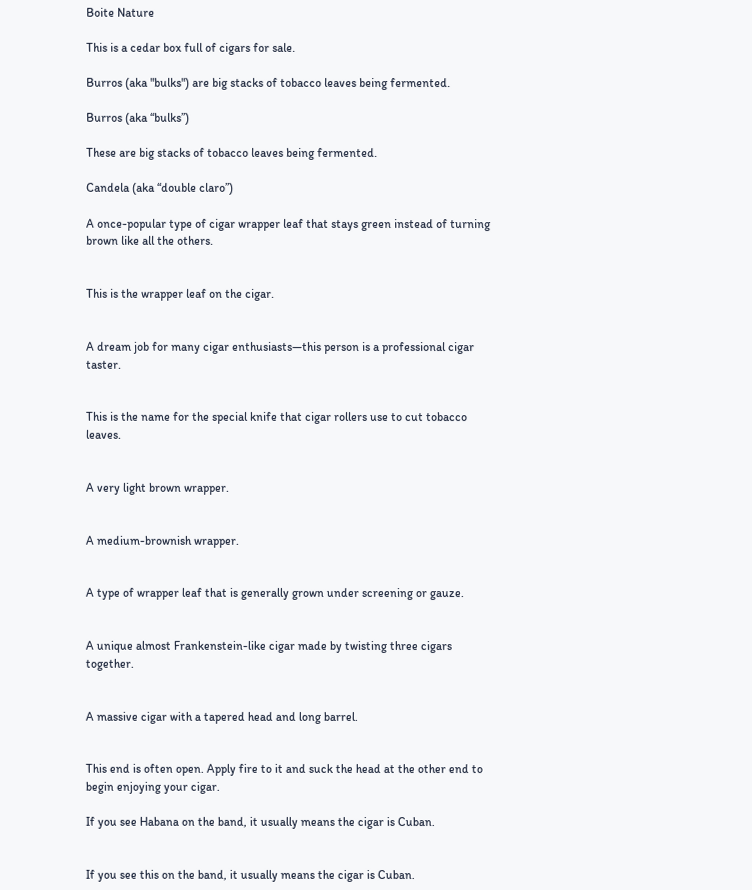Boite Nature

This is a cedar box full of cigars for sale.

Burros (aka "bulks") are big stacks of tobacco leaves being fermented.

Burros (aka “bulks”)

These are big stacks of tobacco leaves being fermented.

Candela (aka “double claro”)

A once-popular type of cigar wrapper leaf that stays green instead of turning brown like all the others.


This is the wrapper leaf on the cigar.


A dream job for many cigar enthusiasts—this person is a professional cigar taster.


This is the name for the special knife that cigar rollers use to cut tobacco leaves.


A very light brown wrapper.


A medium-brownish wrapper.


A type of wrapper leaf that is generally grown under screening or gauze.


A unique almost Frankenstein-like cigar made by twisting three cigars together.


A massive cigar with a tapered head and long barrel.


This end is often open. Apply fire to it and suck the head at the other end to begin enjoying your cigar.

If you see Habana on the band, it usually means the cigar is Cuban.


If you see this on the band, it usually means the cigar is Cuban.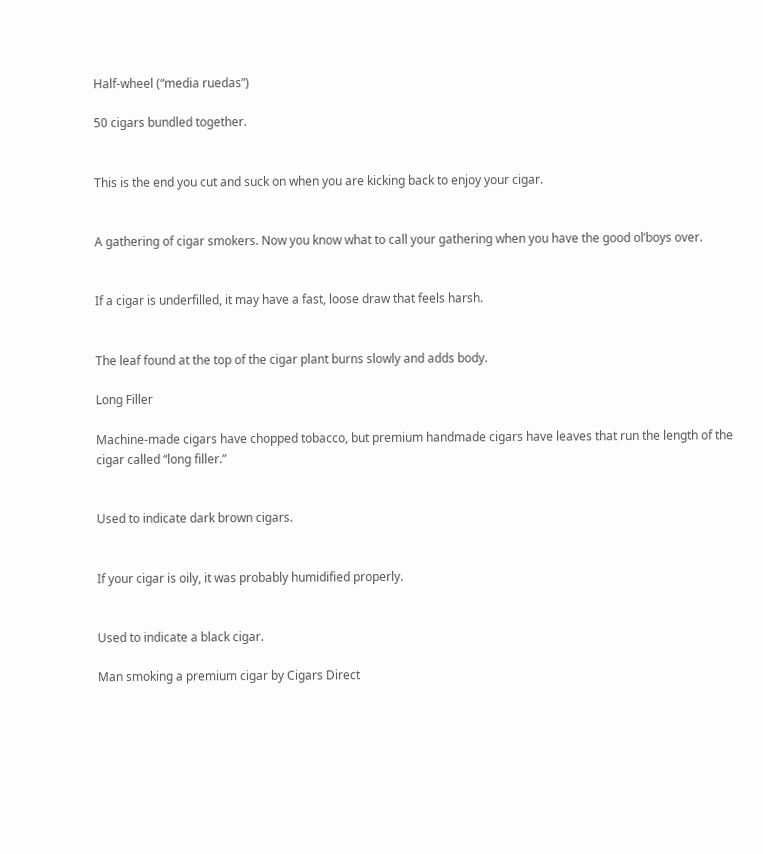Half-wheel (“media ruedas”)

50 cigars bundled together.


This is the end you cut and suck on when you are kicking back to enjoy your cigar.


A gathering of cigar smokers. Now you know what to call your gathering when you have the good ol’boys over.


If a cigar is underfilled, it may have a fast, loose draw that feels harsh.


The leaf found at the top of the cigar plant burns slowly and adds body.

Long Filler

Machine-made cigars have chopped tobacco, but premium handmade cigars have leaves that run the length of the cigar called “long filler.”


Used to indicate dark brown cigars.


If your cigar is oily, it was probably humidified properly.


Used to indicate a black cigar.

Man smoking a premium cigar by Cigars Direct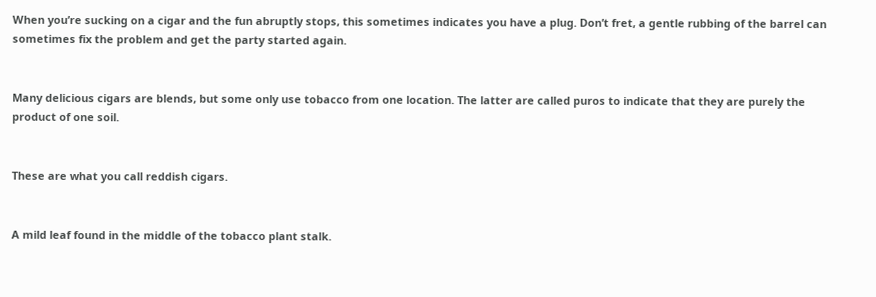When you’re sucking on a cigar and the fun abruptly stops, this sometimes indicates you have a plug. Don’t fret, a gentle rubbing of the barrel can sometimes fix the problem and get the party started again.


Many delicious cigars are blends, but some only use tobacco from one location. The latter are called puros to indicate that they are purely the product of one soil.


These are what you call reddish cigars.


A mild leaf found in the middle of the tobacco plant stalk.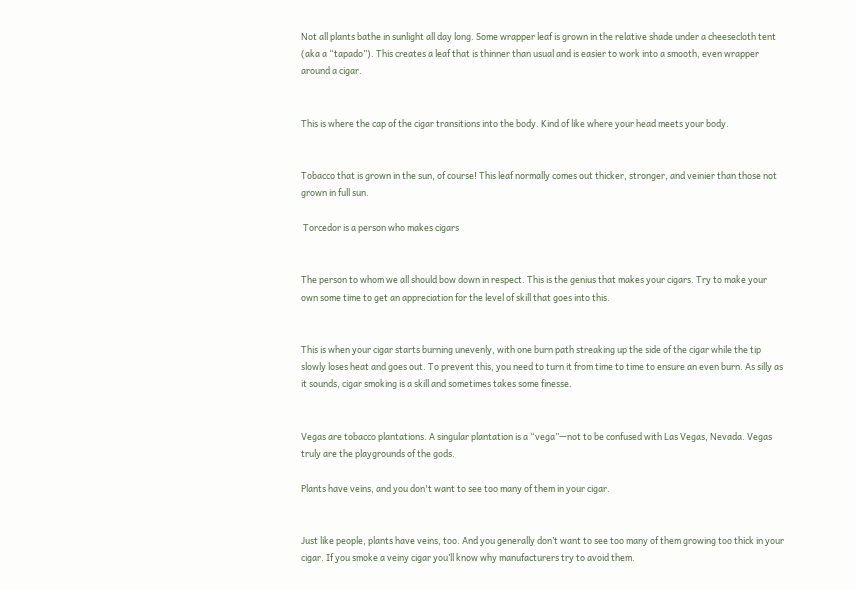Not all plants bathe in sunlight all day long. Some wrapper leaf is grown in the relative shade under a cheesecloth tent (aka a “tapado”). This creates a leaf that is thinner than usual and is easier to work into a smooth, even wrapper around a cigar.


This is where the cap of the cigar transitions into the body. Kind of like where your head meets your body.


Tobacco that is grown in the sun, of course! This leaf normally comes out thicker, stronger, and veinier than those not grown in full sun.

 Torcedor is a person who makes cigars


The person to whom we all should bow down in respect. This is the genius that makes your cigars. Try to make your own some time to get an appreciation for the level of skill that goes into this.


This is when your cigar starts burning unevenly, with one burn path streaking up the side of the cigar while the tip slowly loses heat and goes out. To prevent this, you need to turn it from time to time to ensure an even burn. As silly as it sounds, cigar smoking is a skill and sometimes takes some finesse.


Vegas are tobacco plantations. A singular plantation is a “vega”—not to be confused with Las Vegas, Nevada. Vegas truly are the playgrounds of the gods.

Plants have veins, and you don't want to see too many of them in your cigar.


Just like people, plants have veins, too. And you generally don’t want to see too many of them growing too thick in your cigar. If you smoke a veiny cigar you’ll know why manufacturers try to avoid them.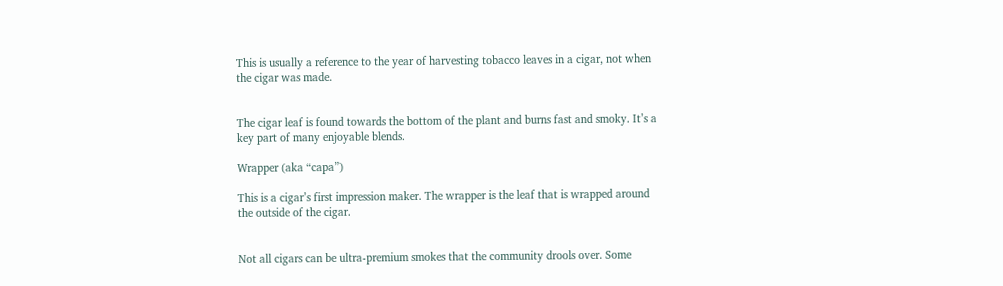This is usually a reference to the year of harvesting tobacco leaves in a cigar, not when the cigar was made.


The cigar leaf is found towards the bottom of the plant and burns fast and smoky. It’s a key part of many enjoyable blends.

Wrapper (aka “capa”)

This is a cigar’s first impression maker. The wrapper is the leaf that is wrapped around the outside of the cigar.


Not all cigars can be ultra-premium smokes that the community drools over. Some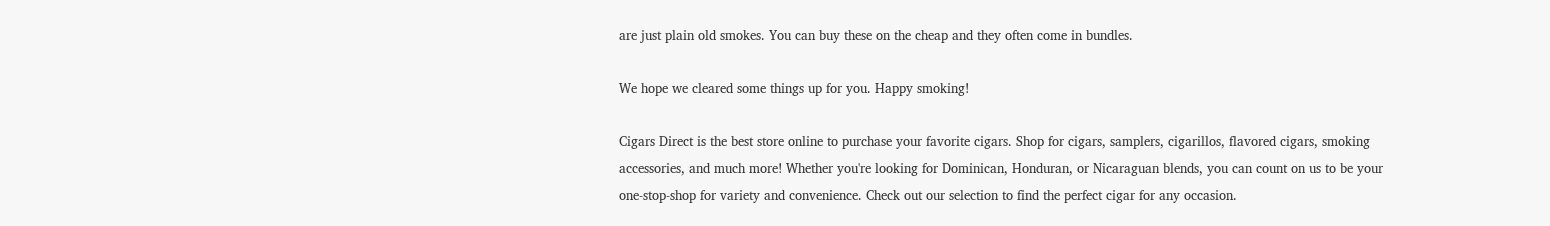are just plain old smokes. You can buy these on the cheap and they often come in bundles.

We hope we cleared some things up for you. Happy smoking!

Cigars Direct is the best store online to purchase your favorite cigars. Shop for cigars, samplers, cigarillos, flavored cigars, smoking accessories, and much more! Whether you're looking for Dominican, Honduran, or Nicaraguan blends, you can count on us to be your one-stop-shop for variety and convenience. Check out our selection to find the perfect cigar for any occasion.